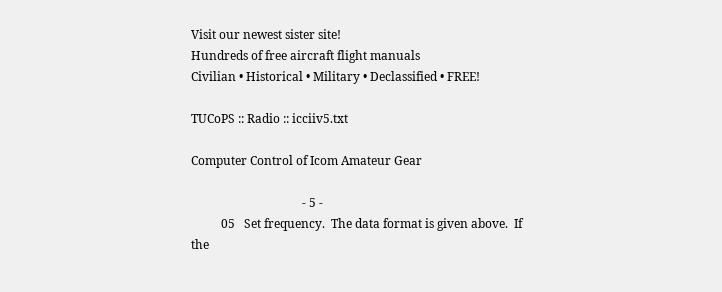Visit our newest sister site!
Hundreds of free aircraft flight manuals
Civilian • Historical • Military • Declassified • FREE!

TUCoPS :: Radio :: icciiv5.txt

Computer Control of Icom Amateur Gear

                                     - 5 -
          05   Set frequency.  The data format is given above.  If the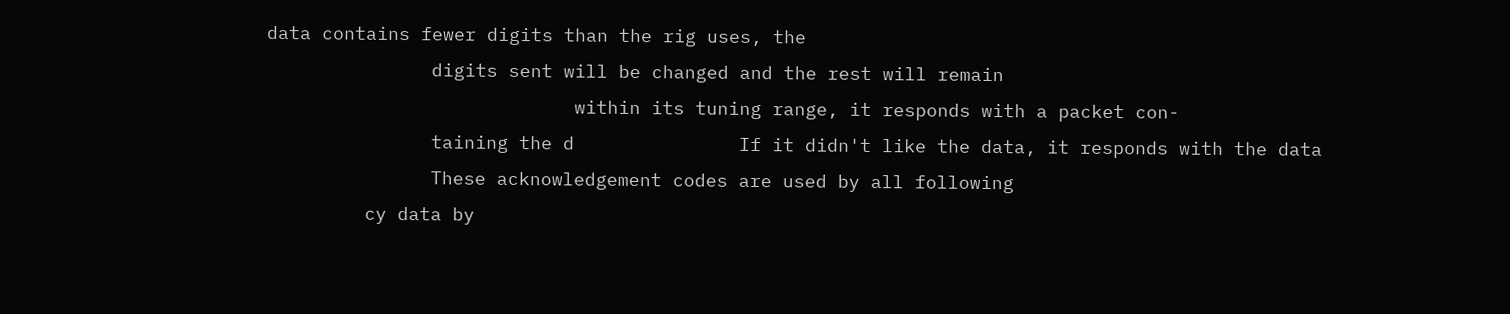data contains fewer digits than the rig uses, the
               digits sent will be changed and the rest will remain
                            within its tuning range, it responds with a packet con-
               taining the d               If it didn't like the data, it responds with the data
               These acknowledgement codes are used by all following
         cy data by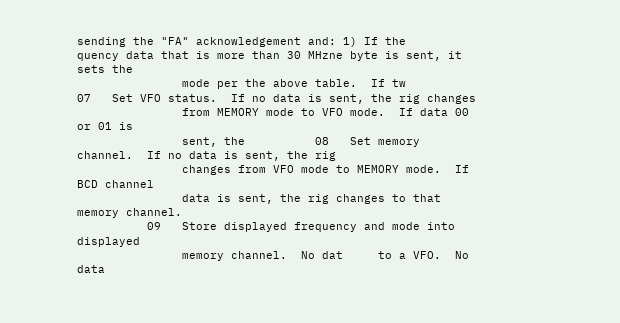sending the "FA" acknowledgement and: 1) If the        quency data that is more than 30 MHzne byte is sent, it sets the
               mode per the above table.  If tw          07   Set VFO status.  If no data is sent, the rig changes
               from MEMORY mode to VFO mode.  If data 00 or 01 is
               sent, the          08   Set memory channel.  If no data is sent, the rig
               changes from VFO mode to MEMORY mode.  If BCD channel
               data is sent, the rig changes to that memory channel.
          09   Store displayed frequency and mode into displayed
               memory channel.  No dat     to a VFO.  No data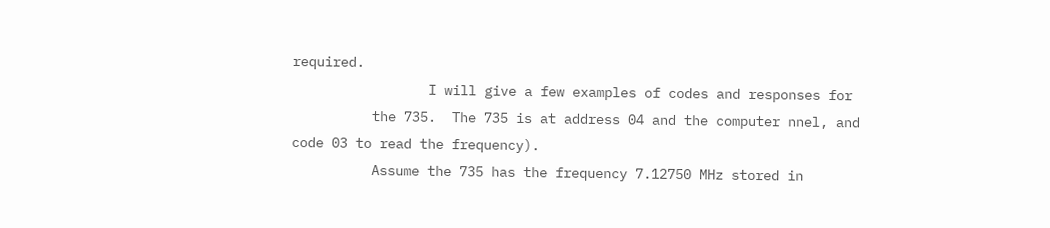required.
                 I will give a few examples of codes and responses for
          the 735.  The 735 is at address 04 and the computer nnel, and code 03 to read the frequency).
          Assume the 735 has the frequency 7.12750 MHz stored in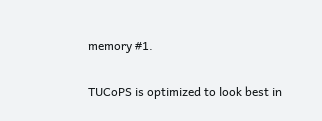memory #1.

TUCoPS is optimized to look best in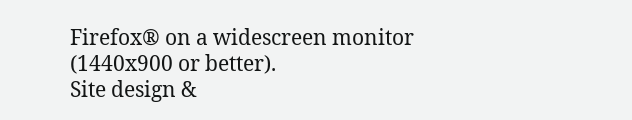Firefox® on a widescreen monitor (1440x900 or better).
Site design &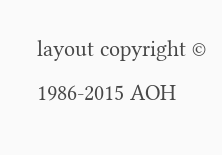layout copyright © 1986-2015 AOH